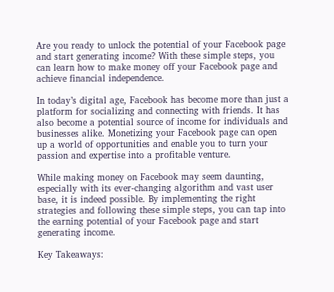Are you ready to unlock the potential of your Facebook page and start generating income? With these simple steps, you can learn how to make money off your Facebook page and achieve financial independence.

In today’s digital age, Facebook has become more than just a platform for socializing and connecting with friends. It has also become a potential source of income for individuals and businesses alike. Monetizing your Facebook page can open up a world of opportunities and enable you to turn your passion and expertise into a profitable venture.

While making money on Facebook may seem daunting, especially with its ever-changing algorithm and vast user base, it is indeed possible. By implementing the right strategies and following these simple steps, you can tap into the earning potential of your Facebook page and start generating income.

Key Takeaways: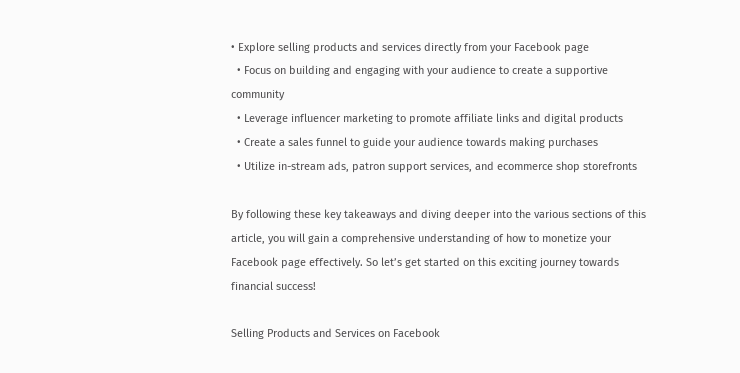• Explore selling products and services directly from your Facebook page
  • Focus on building and engaging with your audience to create a supportive community
  • Leverage influencer marketing to promote affiliate links and digital products
  • Create a sales funnel to guide your audience towards making purchases
  • Utilize in-stream ads, patron support services, and ecommerce shop storefronts

By following these key takeaways and diving deeper into the various sections of this article, you will gain a comprehensive understanding of how to monetize your Facebook page effectively. So let’s get started on this exciting journey towards financial success!

Selling Products and Services on Facebook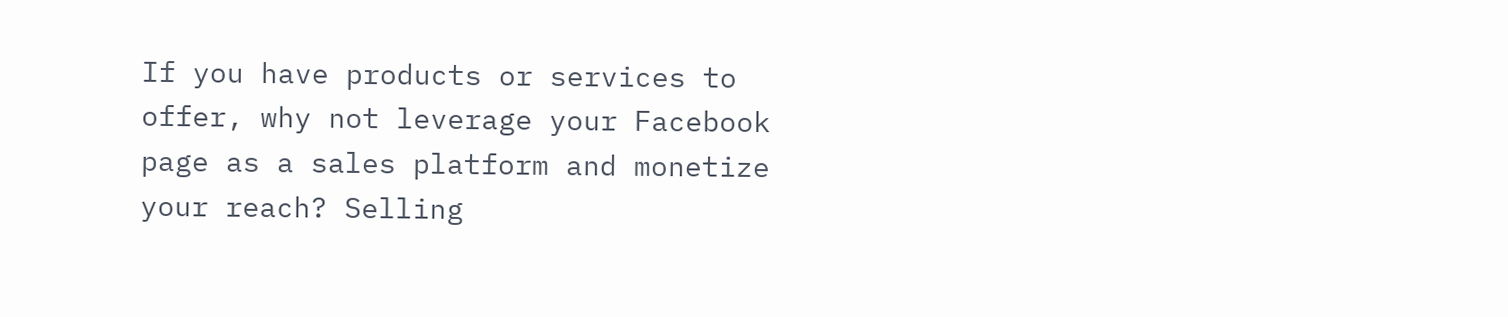If you have products or services to offer, why not leverage your Facebook page as a sales platform and monetize your reach? Selling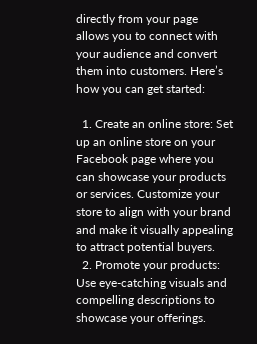directly from your page allows you to connect with your audience and convert them into customers. Here’s how you can get started:

  1. Create an online store: Set up an online store on your Facebook page where you can showcase your products or services. Customize your store to align with your brand and make it visually appealing to attract potential buyers.
  2. Promote your products: Use eye-catching visuals and compelling descriptions to showcase your offerings.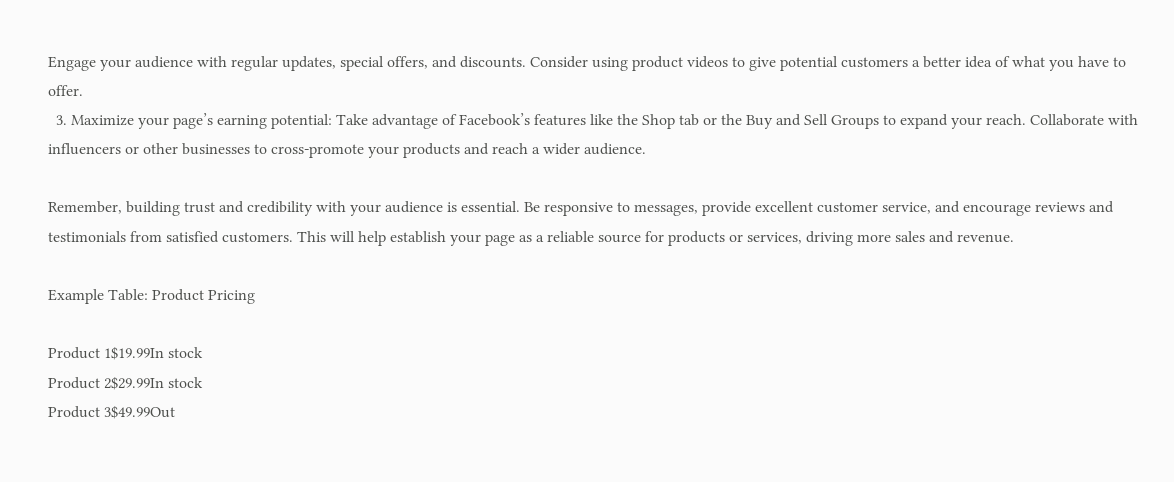Engage your audience with regular updates, special offers, and discounts. Consider using product videos to give potential customers a better idea of what you have to offer.
  3. Maximize your page’s earning potential: Take advantage of Facebook’s features like the Shop tab or the Buy and Sell Groups to expand your reach. Collaborate with influencers or other businesses to cross-promote your products and reach a wider audience.

Remember, building trust and credibility with your audience is essential. Be responsive to messages, provide excellent customer service, and encourage reviews and testimonials from satisfied customers. This will help establish your page as a reliable source for products or services, driving more sales and revenue.

Example Table: Product Pricing

Product 1$19.99In stock
Product 2$29.99In stock
Product 3$49.99Out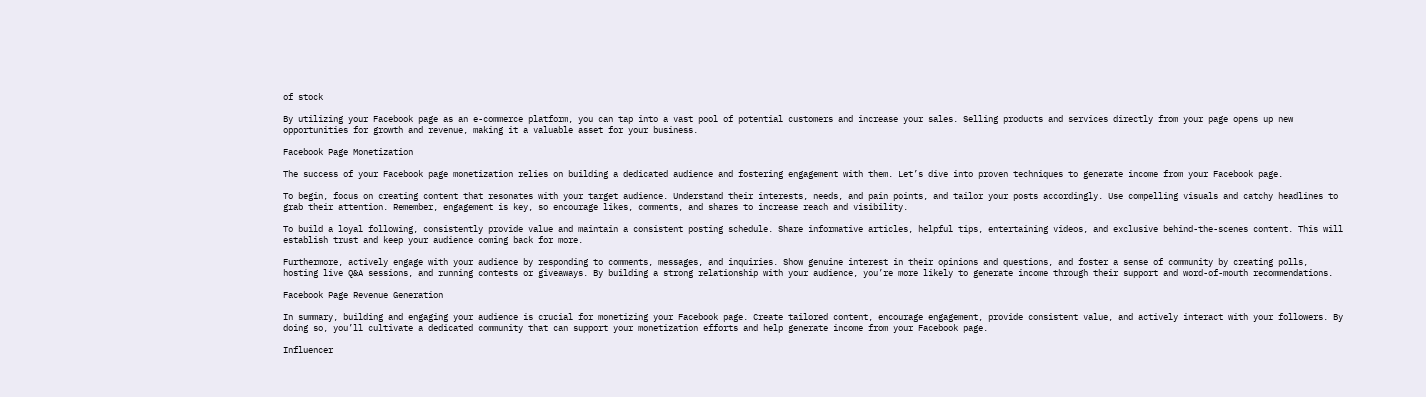of stock

By utilizing your Facebook page as an e-commerce platform, you can tap into a vast pool of potential customers and increase your sales. Selling products and services directly from your page opens up new opportunities for growth and revenue, making it a valuable asset for your business.

Facebook Page Monetization

The success of your Facebook page monetization relies on building a dedicated audience and fostering engagement with them. Let’s dive into proven techniques to generate income from your Facebook page.

To begin, focus on creating content that resonates with your target audience. Understand their interests, needs, and pain points, and tailor your posts accordingly. Use compelling visuals and catchy headlines to grab their attention. Remember, engagement is key, so encourage likes, comments, and shares to increase reach and visibility.

To build a loyal following, consistently provide value and maintain a consistent posting schedule. Share informative articles, helpful tips, entertaining videos, and exclusive behind-the-scenes content. This will establish trust and keep your audience coming back for more.

Furthermore, actively engage with your audience by responding to comments, messages, and inquiries. Show genuine interest in their opinions and questions, and foster a sense of community by creating polls, hosting live Q&A sessions, and running contests or giveaways. By building a strong relationship with your audience, you’re more likely to generate income through their support and word-of-mouth recommendations.

Facebook Page Revenue Generation

In summary, building and engaging your audience is crucial for monetizing your Facebook page. Create tailored content, encourage engagement, provide consistent value, and actively interact with your followers. By doing so, you’ll cultivate a dedicated community that can support your monetization efforts and help generate income from your Facebook page.

Influencer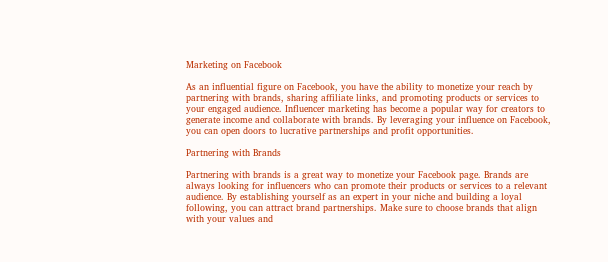Marketing on Facebook

As an influential figure on Facebook, you have the ability to monetize your reach by partnering with brands, sharing affiliate links, and promoting products or services to your engaged audience. Influencer marketing has become a popular way for creators to generate income and collaborate with brands. By leveraging your influence on Facebook, you can open doors to lucrative partnerships and profit opportunities.

Partnering with Brands

Partnering with brands is a great way to monetize your Facebook page. Brands are always looking for influencers who can promote their products or services to a relevant audience. By establishing yourself as an expert in your niche and building a loyal following, you can attract brand partnerships. Make sure to choose brands that align with your values and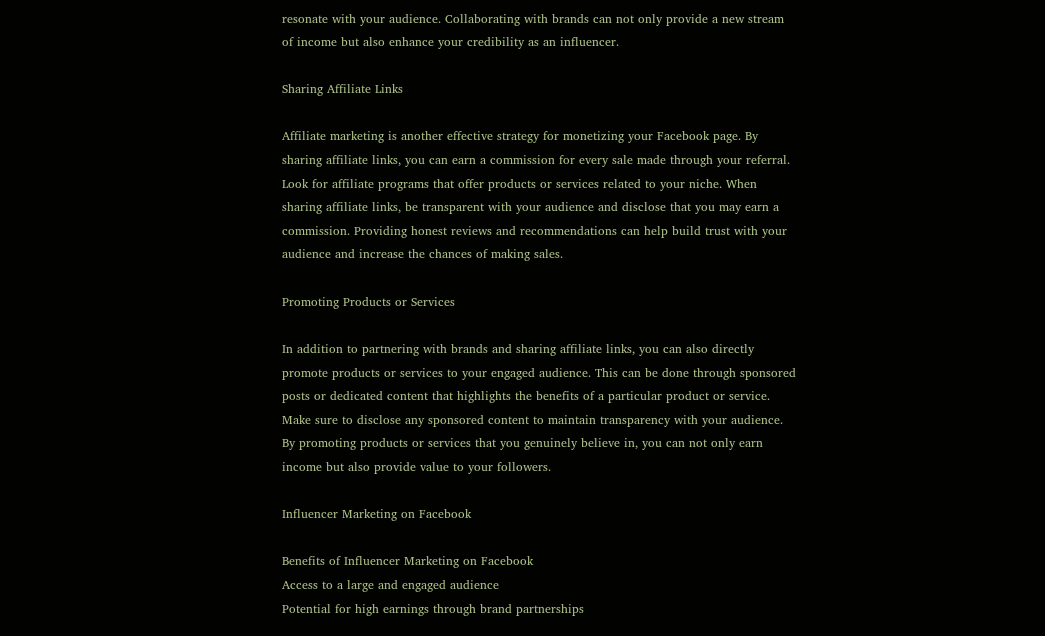resonate with your audience. Collaborating with brands can not only provide a new stream of income but also enhance your credibility as an influencer.

Sharing Affiliate Links

Affiliate marketing is another effective strategy for monetizing your Facebook page. By sharing affiliate links, you can earn a commission for every sale made through your referral. Look for affiliate programs that offer products or services related to your niche. When sharing affiliate links, be transparent with your audience and disclose that you may earn a commission. Providing honest reviews and recommendations can help build trust with your audience and increase the chances of making sales.

Promoting Products or Services

In addition to partnering with brands and sharing affiliate links, you can also directly promote products or services to your engaged audience. This can be done through sponsored posts or dedicated content that highlights the benefits of a particular product or service. Make sure to disclose any sponsored content to maintain transparency with your audience. By promoting products or services that you genuinely believe in, you can not only earn income but also provide value to your followers.

Influencer Marketing on Facebook

Benefits of Influencer Marketing on Facebook
Access to a large and engaged audience
Potential for high earnings through brand partnerships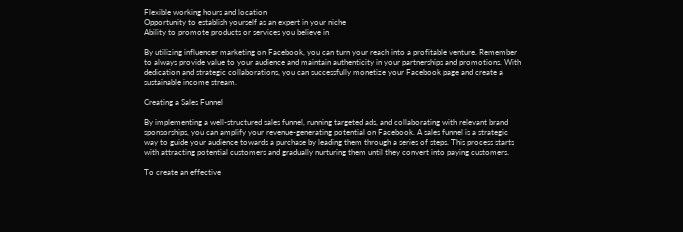Flexible working hours and location
Opportunity to establish yourself as an expert in your niche
Ability to promote products or services you believe in

By utilizing influencer marketing on Facebook, you can turn your reach into a profitable venture. Remember to always provide value to your audience and maintain authenticity in your partnerships and promotions. With dedication and strategic collaborations, you can successfully monetize your Facebook page and create a sustainable income stream.

Creating a Sales Funnel

By implementing a well-structured sales funnel, running targeted ads, and collaborating with relevant brand sponsorships, you can amplify your revenue-generating potential on Facebook. A sales funnel is a strategic way to guide your audience towards a purchase by leading them through a series of steps. This process starts with attracting potential customers and gradually nurturing them until they convert into paying customers.

To create an effective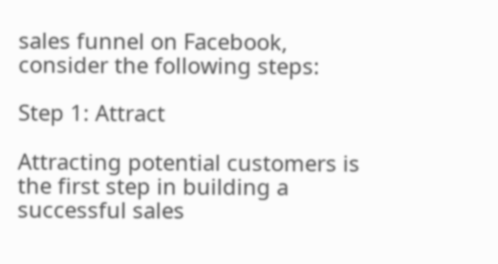sales funnel on Facebook, consider the following steps:

Step 1: Attract

Attracting potential customers is the first step in building a successful sales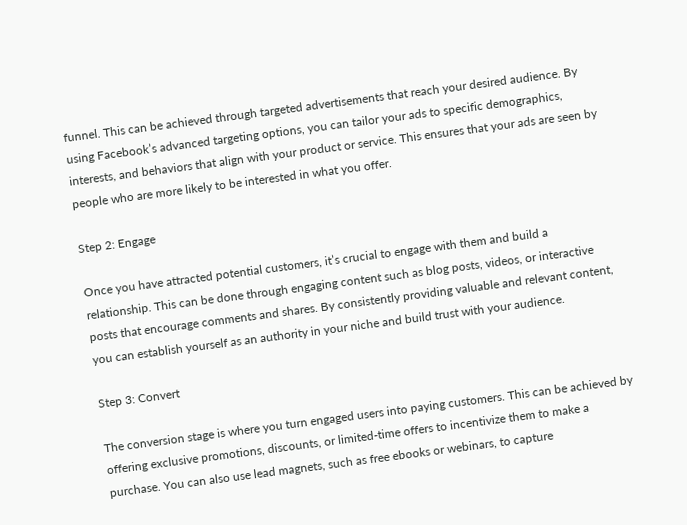funnel. This can be achieved through targeted advertisements that reach your desired audience. By using Facebook’s advanced targeting options, you can tailor your ads to specific demographics, interests, and behaviors that align with your product or service. This ensures that your ads are seen by people who are more likely to be interested in what you offer.

Step 2: Engage

Once you have attracted potential customers, it’s crucial to engage with them and build a relationship. This can be done through engaging content such as blog posts, videos, or interactive posts that encourage comments and shares. By consistently providing valuable and relevant content, you can establish yourself as an authority in your niche and build trust with your audience.

Step 3: Convert

The conversion stage is where you turn engaged users into paying customers. This can be achieved by offering exclusive promotions, discounts, or limited-time offers to incentivize them to make a purchase. You can also use lead magnets, such as free ebooks or webinars, to capture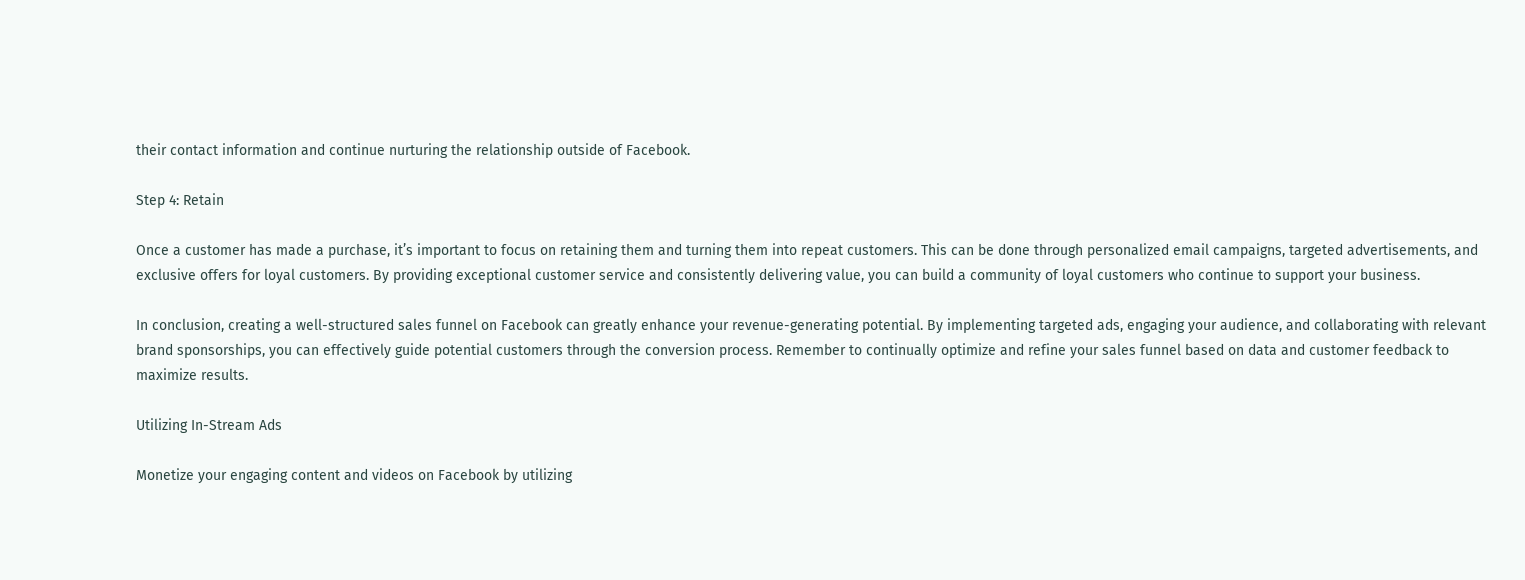their contact information and continue nurturing the relationship outside of Facebook.

Step 4: Retain

Once a customer has made a purchase, it’s important to focus on retaining them and turning them into repeat customers. This can be done through personalized email campaigns, targeted advertisements, and exclusive offers for loyal customers. By providing exceptional customer service and consistently delivering value, you can build a community of loyal customers who continue to support your business.

In conclusion, creating a well-structured sales funnel on Facebook can greatly enhance your revenue-generating potential. By implementing targeted ads, engaging your audience, and collaborating with relevant brand sponsorships, you can effectively guide potential customers through the conversion process. Remember to continually optimize and refine your sales funnel based on data and customer feedback to maximize results.

Utilizing In-Stream Ads

Monetize your engaging content and videos on Facebook by utilizing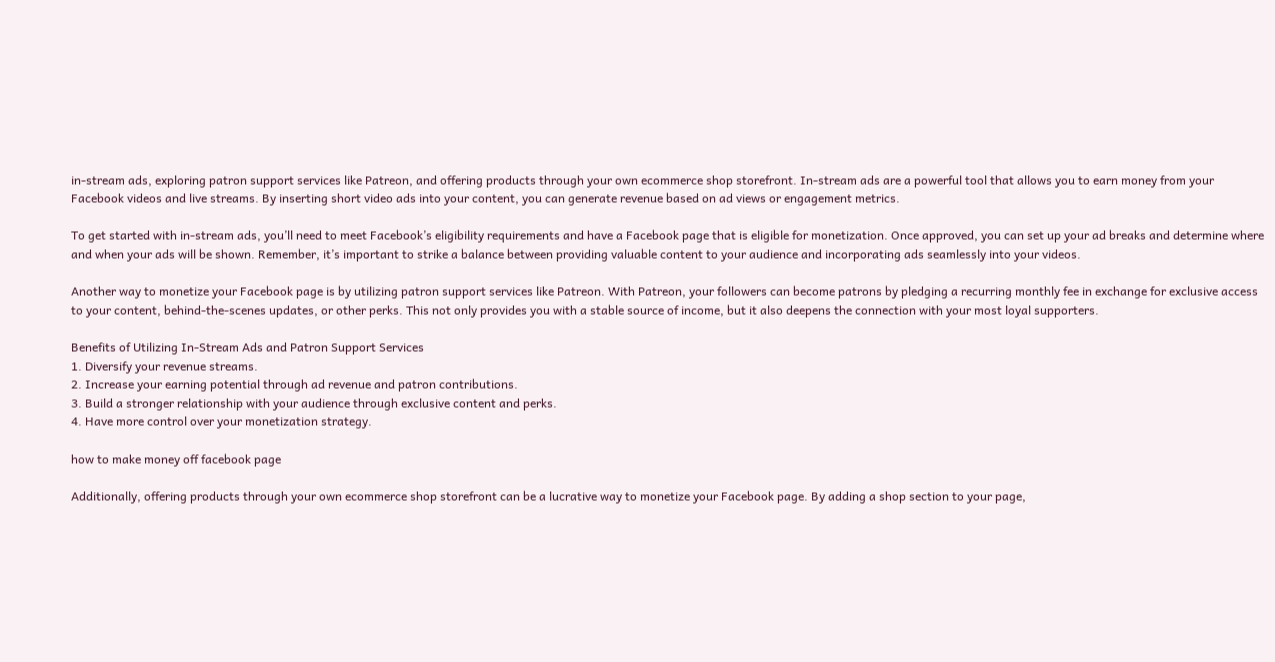in-stream ads, exploring patron support services like Patreon, and offering products through your own ecommerce shop storefront. In-stream ads are a powerful tool that allows you to earn money from your Facebook videos and live streams. By inserting short video ads into your content, you can generate revenue based on ad views or engagement metrics.

To get started with in-stream ads, you’ll need to meet Facebook’s eligibility requirements and have a Facebook page that is eligible for monetization. Once approved, you can set up your ad breaks and determine where and when your ads will be shown. Remember, it’s important to strike a balance between providing valuable content to your audience and incorporating ads seamlessly into your videos.

Another way to monetize your Facebook page is by utilizing patron support services like Patreon. With Patreon, your followers can become patrons by pledging a recurring monthly fee in exchange for exclusive access to your content, behind-the-scenes updates, or other perks. This not only provides you with a stable source of income, but it also deepens the connection with your most loyal supporters.

Benefits of Utilizing In-Stream Ads and Patron Support Services
1. Diversify your revenue streams.
2. Increase your earning potential through ad revenue and patron contributions.
3. Build a stronger relationship with your audience through exclusive content and perks.
4. Have more control over your monetization strategy.

how to make money off facebook page

Additionally, offering products through your own ecommerce shop storefront can be a lucrative way to monetize your Facebook page. By adding a shop section to your page,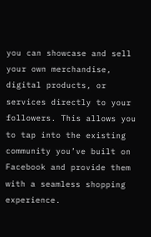you can showcase and sell your own merchandise, digital products, or services directly to your followers. This allows you to tap into the existing community you’ve built on Facebook and provide them with a seamless shopping experience.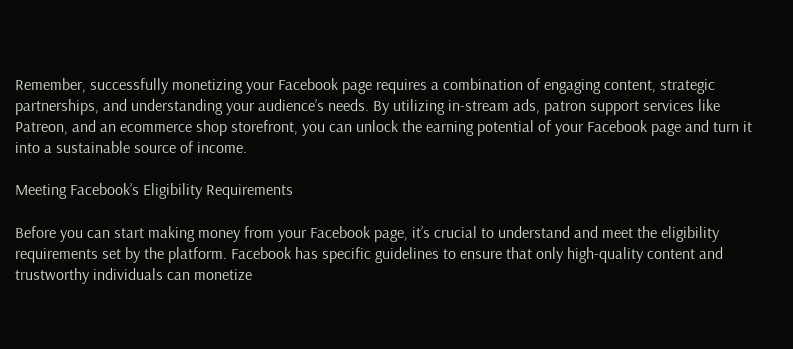Remember, successfully monetizing your Facebook page requires a combination of engaging content, strategic partnerships, and understanding your audience’s needs. By utilizing in-stream ads, patron support services like Patreon, and an ecommerce shop storefront, you can unlock the earning potential of your Facebook page and turn it into a sustainable source of income.

Meeting Facebook’s Eligibility Requirements

Before you can start making money from your Facebook page, it’s crucial to understand and meet the eligibility requirements set by the platform. Facebook has specific guidelines to ensure that only high-quality content and trustworthy individuals can monetize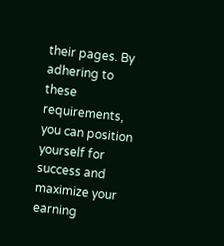their pages. By adhering to these requirements, you can position yourself for success and maximize your earning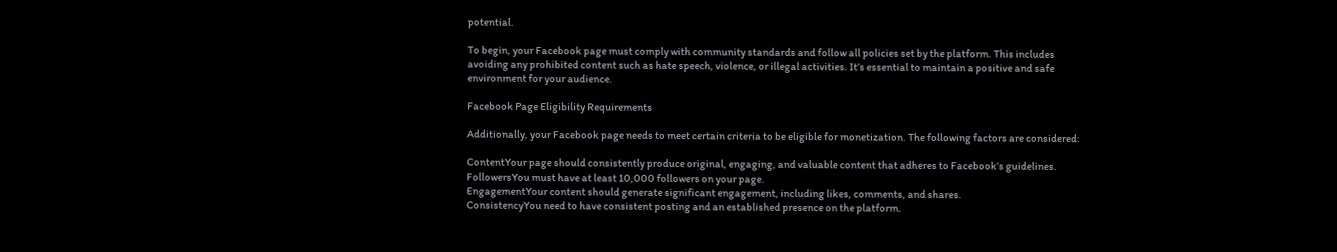potential.

To begin, your Facebook page must comply with community standards and follow all policies set by the platform. This includes avoiding any prohibited content such as hate speech, violence, or illegal activities. It’s essential to maintain a positive and safe environment for your audience.

Facebook Page Eligibility Requirements

Additionally, your Facebook page needs to meet certain criteria to be eligible for monetization. The following factors are considered:

ContentYour page should consistently produce original, engaging, and valuable content that adheres to Facebook’s guidelines.
FollowersYou must have at least 10,000 followers on your page.
EngagementYour content should generate significant engagement, including likes, comments, and shares.
ConsistencyYou need to have consistent posting and an established presence on the platform.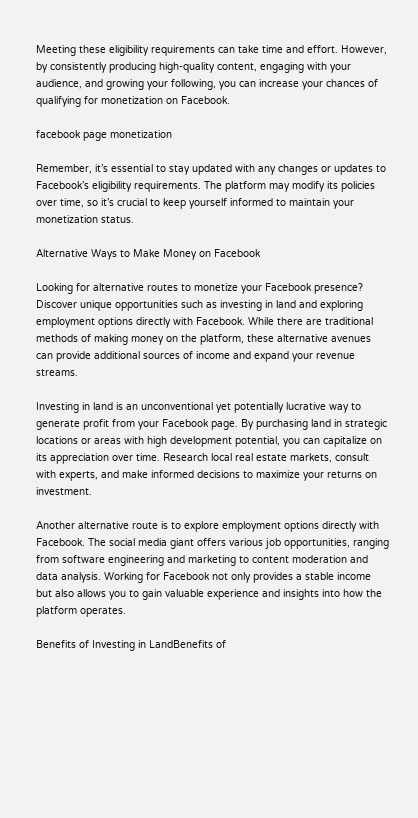Meeting these eligibility requirements can take time and effort. However, by consistently producing high-quality content, engaging with your audience, and growing your following, you can increase your chances of qualifying for monetization on Facebook.

facebook page monetization

Remember, it’s essential to stay updated with any changes or updates to Facebook’s eligibility requirements. The platform may modify its policies over time, so it’s crucial to keep yourself informed to maintain your monetization status.

Alternative Ways to Make Money on Facebook

Looking for alternative routes to monetize your Facebook presence? Discover unique opportunities such as investing in land and exploring employment options directly with Facebook. While there are traditional methods of making money on the platform, these alternative avenues can provide additional sources of income and expand your revenue streams.

Investing in land is an unconventional yet potentially lucrative way to generate profit from your Facebook page. By purchasing land in strategic locations or areas with high development potential, you can capitalize on its appreciation over time. Research local real estate markets, consult with experts, and make informed decisions to maximize your returns on investment.

Another alternative route is to explore employment options directly with Facebook. The social media giant offers various job opportunities, ranging from software engineering and marketing to content moderation and data analysis. Working for Facebook not only provides a stable income but also allows you to gain valuable experience and insights into how the platform operates.

Benefits of Investing in LandBenefits of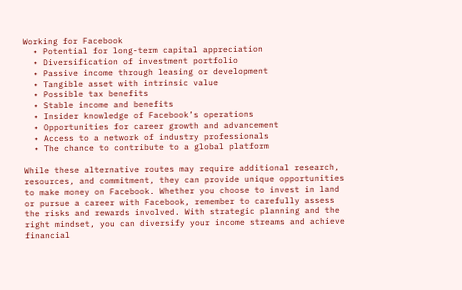Working for Facebook
  • Potential for long-term capital appreciation
  • Diversification of investment portfolio
  • Passive income through leasing or development
  • Tangible asset with intrinsic value
  • Possible tax benefits
  • Stable income and benefits
  • Insider knowledge of Facebook’s operations
  • Opportunities for career growth and advancement
  • Access to a network of industry professionals
  • The chance to contribute to a global platform

While these alternative routes may require additional research, resources, and commitment, they can provide unique opportunities to make money on Facebook. Whether you choose to invest in land or pursue a career with Facebook, remember to carefully assess the risks and rewards involved. With strategic planning and the right mindset, you can diversify your income streams and achieve financial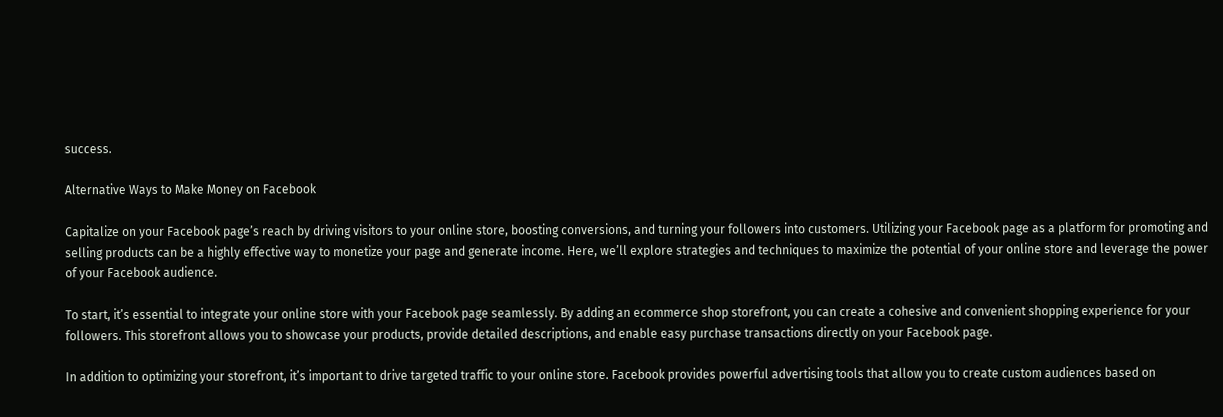success.

Alternative Ways to Make Money on Facebook

Capitalize on your Facebook page’s reach by driving visitors to your online store, boosting conversions, and turning your followers into customers. Utilizing your Facebook page as a platform for promoting and selling products can be a highly effective way to monetize your page and generate income. Here, we’ll explore strategies and techniques to maximize the potential of your online store and leverage the power of your Facebook audience.

To start, it’s essential to integrate your online store with your Facebook page seamlessly. By adding an ecommerce shop storefront, you can create a cohesive and convenient shopping experience for your followers. This storefront allows you to showcase your products, provide detailed descriptions, and enable easy purchase transactions directly on your Facebook page.

In addition to optimizing your storefront, it’s important to drive targeted traffic to your online store. Facebook provides powerful advertising tools that allow you to create custom audiences based on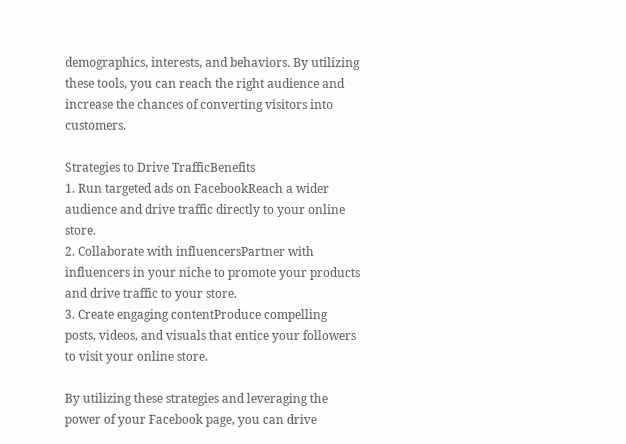demographics, interests, and behaviors. By utilizing these tools, you can reach the right audience and increase the chances of converting visitors into customers.

Strategies to Drive TrafficBenefits
1. Run targeted ads on FacebookReach a wider audience and drive traffic directly to your online store.
2. Collaborate with influencersPartner with influencers in your niche to promote your products and drive traffic to your store.
3. Create engaging contentProduce compelling posts, videos, and visuals that entice your followers to visit your online store.

By utilizing these strategies and leveraging the power of your Facebook page, you can drive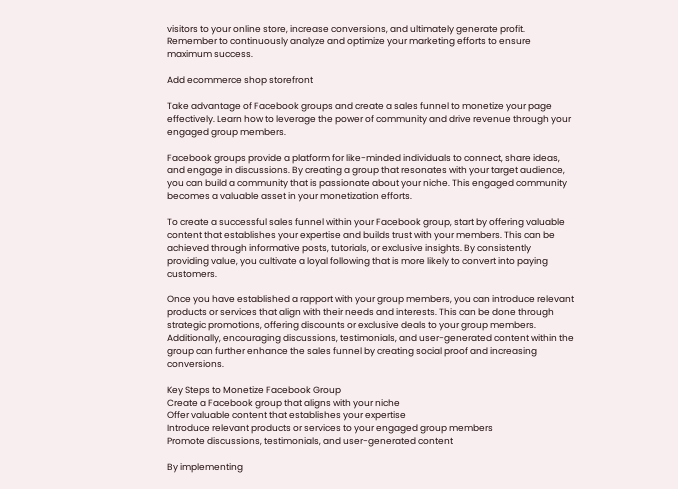visitors to your online store, increase conversions, and ultimately generate profit. Remember to continuously analyze and optimize your marketing efforts to ensure maximum success.

Add ecommerce shop storefront

Take advantage of Facebook groups and create a sales funnel to monetize your page effectively. Learn how to leverage the power of community and drive revenue through your engaged group members.

Facebook groups provide a platform for like-minded individuals to connect, share ideas, and engage in discussions. By creating a group that resonates with your target audience, you can build a community that is passionate about your niche. This engaged community becomes a valuable asset in your monetization efforts.

To create a successful sales funnel within your Facebook group, start by offering valuable content that establishes your expertise and builds trust with your members. This can be achieved through informative posts, tutorials, or exclusive insights. By consistently providing value, you cultivate a loyal following that is more likely to convert into paying customers.

Once you have established a rapport with your group members, you can introduce relevant products or services that align with their needs and interests. This can be done through strategic promotions, offering discounts or exclusive deals to your group members. Additionally, encouraging discussions, testimonials, and user-generated content within the group can further enhance the sales funnel by creating social proof and increasing conversions.

Key Steps to Monetize Facebook Group
Create a Facebook group that aligns with your niche
Offer valuable content that establishes your expertise
Introduce relevant products or services to your engaged group members
Promote discussions, testimonials, and user-generated content

By implementing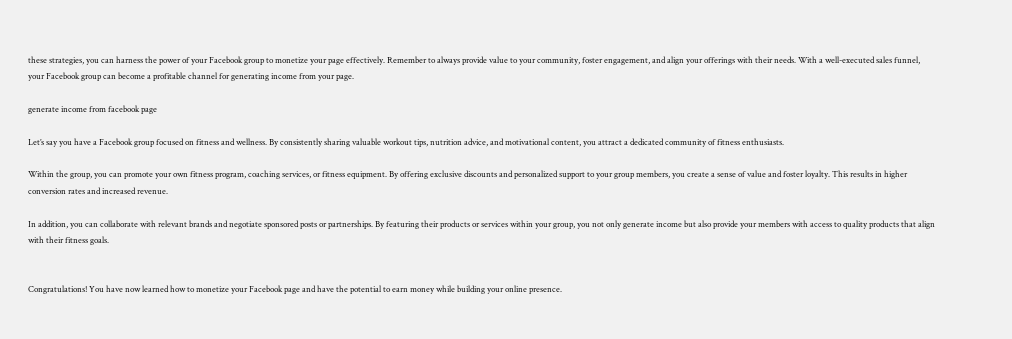these strategies, you can harness the power of your Facebook group to monetize your page effectively. Remember to always provide value to your community, foster engagement, and align your offerings with their needs. With a well-executed sales funnel, your Facebook group can become a profitable channel for generating income from your page.

generate income from facebook page

Let’s say you have a Facebook group focused on fitness and wellness. By consistently sharing valuable workout tips, nutrition advice, and motivational content, you attract a dedicated community of fitness enthusiasts.

Within the group, you can promote your own fitness program, coaching services, or fitness equipment. By offering exclusive discounts and personalized support to your group members, you create a sense of value and foster loyalty. This results in higher conversion rates and increased revenue.

In addition, you can collaborate with relevant brands and negotiate sponsored posts or partnerships. By featuring their products or services within your group, you not only generate income but also provide your members with access to quality products that align with their fitness goals.


Congratulations! You have now learned how to monetize your Facebook page and have the potential to earn money while building your online presence.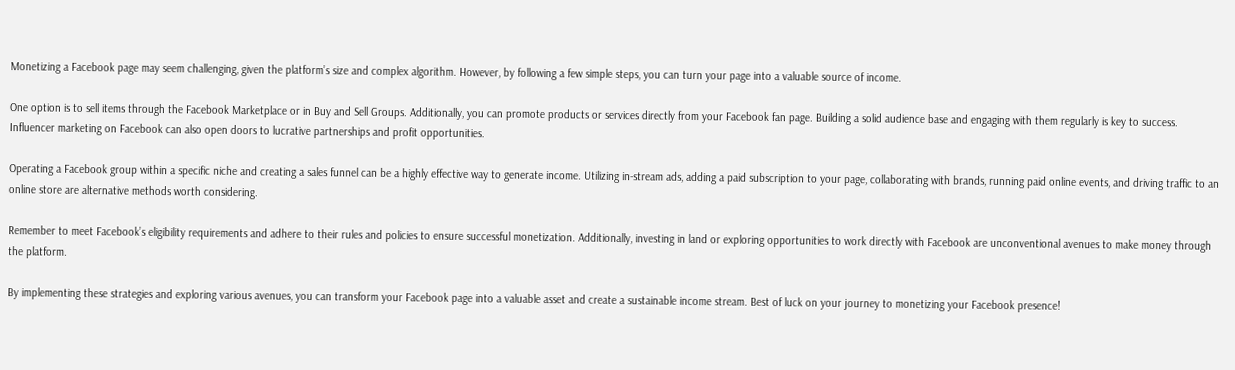Monetizing a Facebook page may seem challenging, given the platform’s size and complex algorithm. However, by following a few simple steps, you can turn your page into a valuable source of income.

One option is to sell items through the Facebook Marketplace or in Buy and Sell Groups. Additionally, you can promote products or services directly from your Facebook fan page. Building a solid audience base and engaging with them regularly is key to success. Influencer marketing on Facebook can also open doors to lucrative partnerships and profit opportunities.

Operating a Facebook group within a specific niche and creating a sales funnel can be a highly effective way to generate income. Utilizing in-stream ads, adding a paid subscription to your page, collaborating with brands, running paid online events, and driving traffic to an online store are alternative methods worth considering.

Remember to meet Facebook’s eligibility requirements and adhere to their rules and policies to ensure successful monetization. Additionally, investing in land or exploring opportunities to work directly with Facebook are unconventional avenues to make money through the platform.

By implementing these strategies and exploring various avenues, you can transform your Facebook page into a valuable asset and create a sustainable income stream. Best of luck on your journey to monetizing your Facebook presence!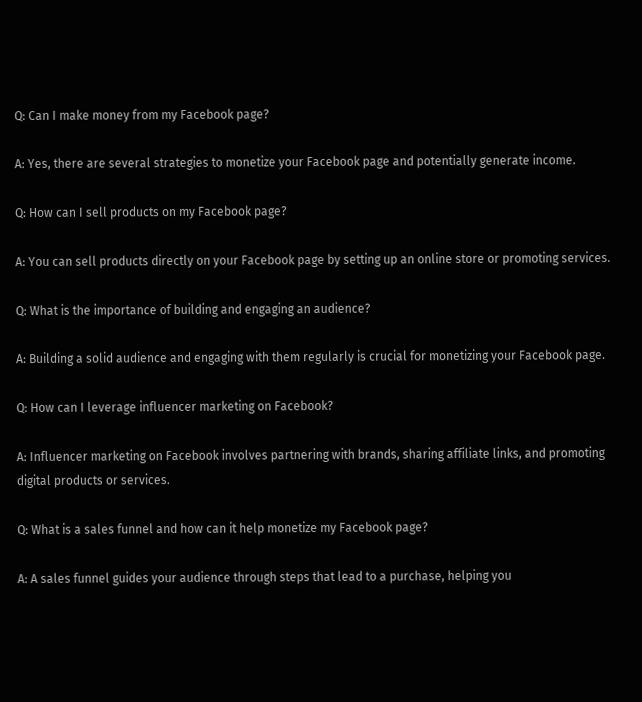Q: Can I make money from my Facebook page?

A: Yes, there are several strategies to monetize your Facebook page and potentially generate income.

Q: How can I sell products on my Facebook page?

A: You can sell products directly on your Facebook page by setting up an online store or promoting services.

Q: What is the importance of building and engaging an audience?

A: Building a solid audience and engaging with them regularly is crucial for monetizing your Facebook page.

Q: How can I leverage influencer marketing on Facebook?

A: Influencer marketing on Facebook involves partnering with brands, sharing affiliate links, and promoting digital products or services.

Q: What is a sales funnel and how can it help monetize my Facebook page?

A: A sales funnel guides your audience through steps that lead to a purchase, helping you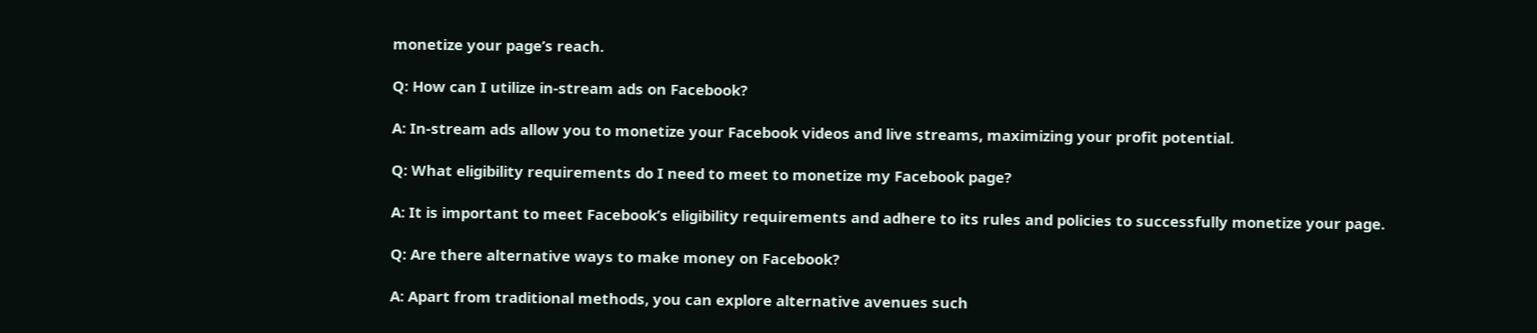monetize your page’s reach.

Q: How can I utilize in-stream ads on Facebook?

A: In-stream ads allow you to monetize your Facebook videos and live streams, maximizing your profit potential.

Q: What eligibility requirements do I need to meet to monetize my Facebook page?

A: It is important to meet Facebook’s eligibility requirements and adhere to its rules and policies to successfully monetize your page.

Q: Are there alternative ways to make money on Facebook?

A: Apart from traditional methods, you can explore alternative avenues such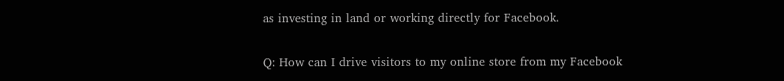as investing in land or working directly for Facebook.

Q: How can I drive visitors to my online store from my Facebook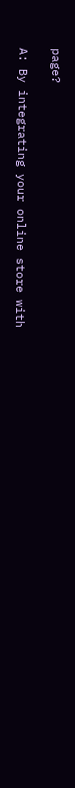page?

A: By integrating your online store with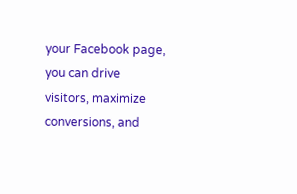your Facebook page, you can drive visitors, maximize conversions, and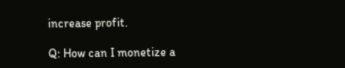increase profit.

Q: How can I monetize a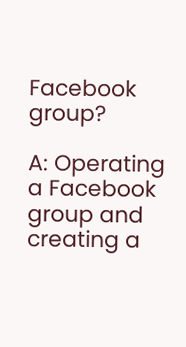Facebook group?

A: Operating a Facebook group and creating a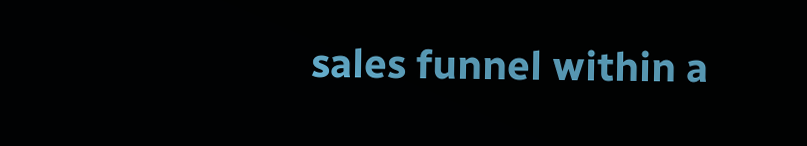sales funnel within a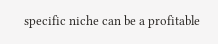specific niche can be a profitable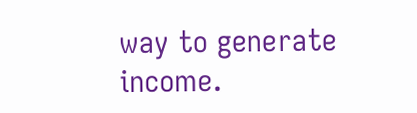way to generate income.